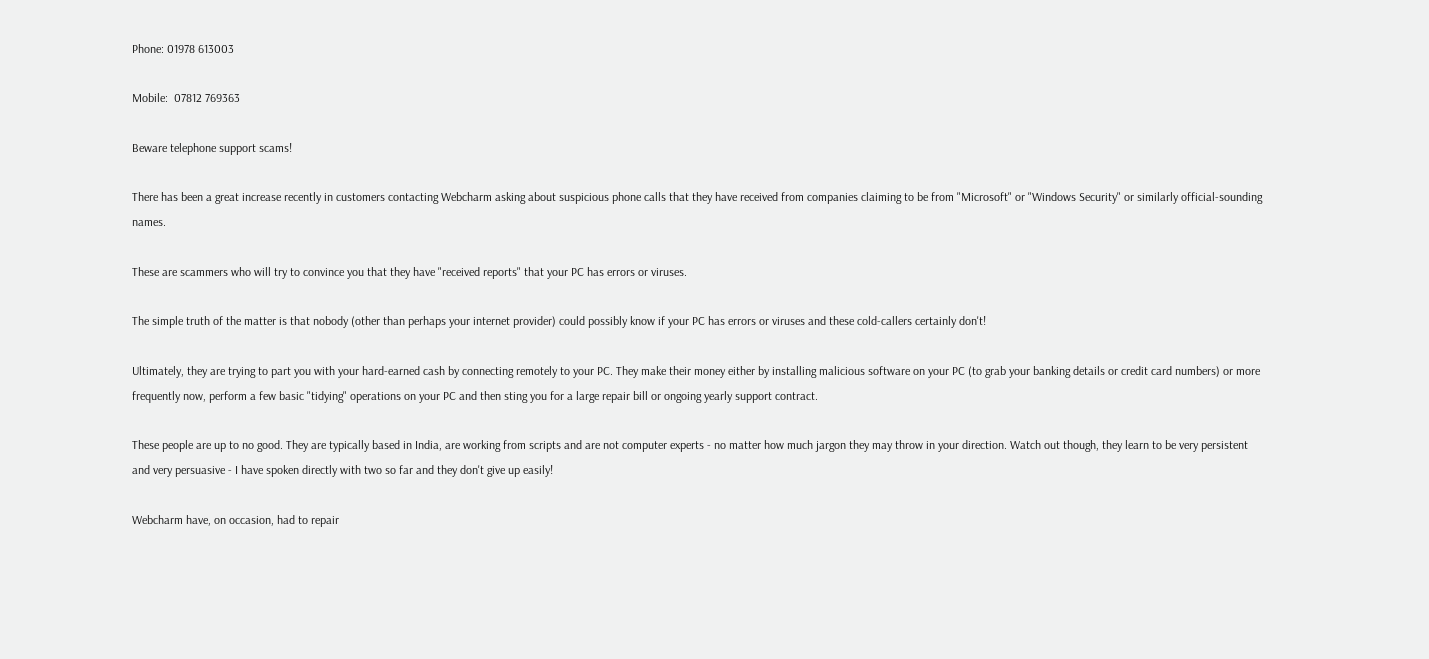Phone: 01978 613003

Mobile:  07812 769363

Beware telephone support scams!

There has been a great increase recently in customers contacting Webcharm asking about suspicious phone calls that they have received from companies claiming to be from "Microsoft" or "Windows Security" or similarly official-sounding names.

These are scammers who will try to convince you that they have "received reports" that your PC has errors or viruses.

The simple truth of the matter is that nobody (other than perhaps your internet provider) could possibly know if your PC has errors or viruses and these cold-callers certainly don't!

Ultimately, they are trying to part you with your hard-earned cash by connecting remotely to your PC. They make their money either by installing malicious software on your PC (to grab your banking details or credit card numbers) or more frequently now, perform a few basic "tidying" operations on your PC and then sting you for a large repair bill or ongoing yearly support contract.

These people are up to no good. They are typically based in India, are working from scripts and are not computer experts - no matter how much jargon they may throw in your direction. Watch out though, they learn to be very persistent and very persuasive - I have spoken directly with two so far and they don't give up easily!

Webcharm have, on occasion, had to repair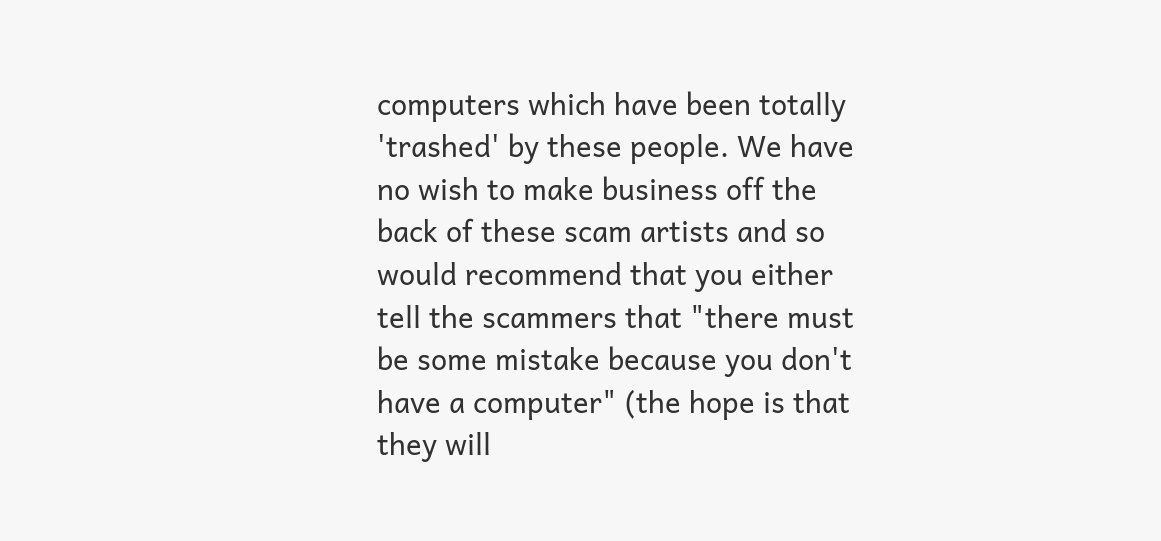computers which have been totally 'trashed' by these people. We have no wish to make business off the back of these scam artists and so would recommend that you either tell the scammers that "there must be some mistake because you don't have a computer" (the hope is that they will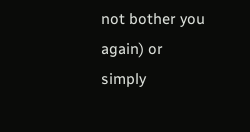not bother you again) or simply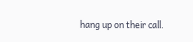hang up on their call.